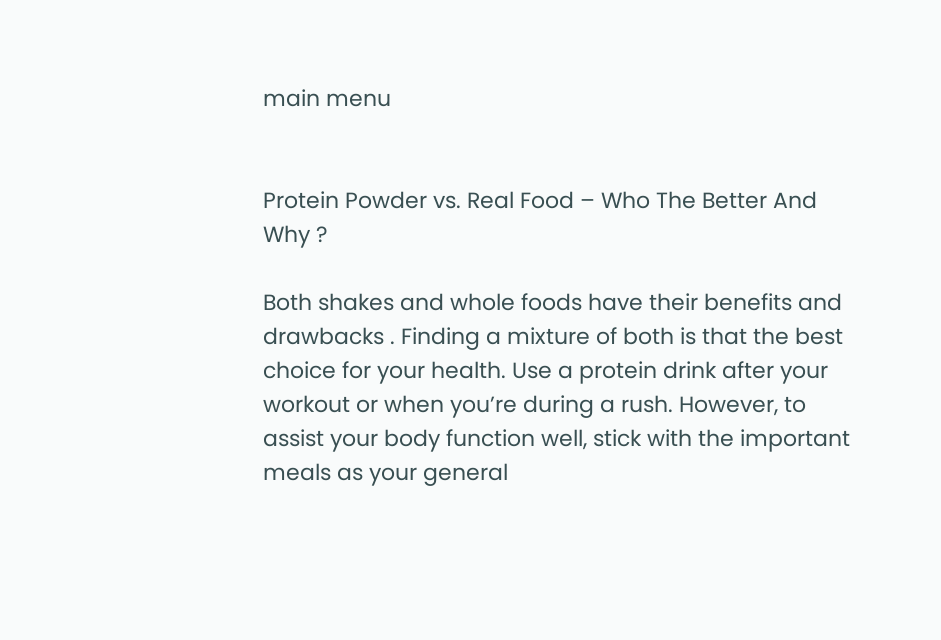main menu


Protein Powder vs. Real Food – Who The Better And Why ?

Both shakes and whole foods have their benefits and drawbacks . Finding a mixture of both is that the best choice for your health. Use a protein drink after your workout or when you’re during a rush. However, to assist your body function well, stick with the important meals as your general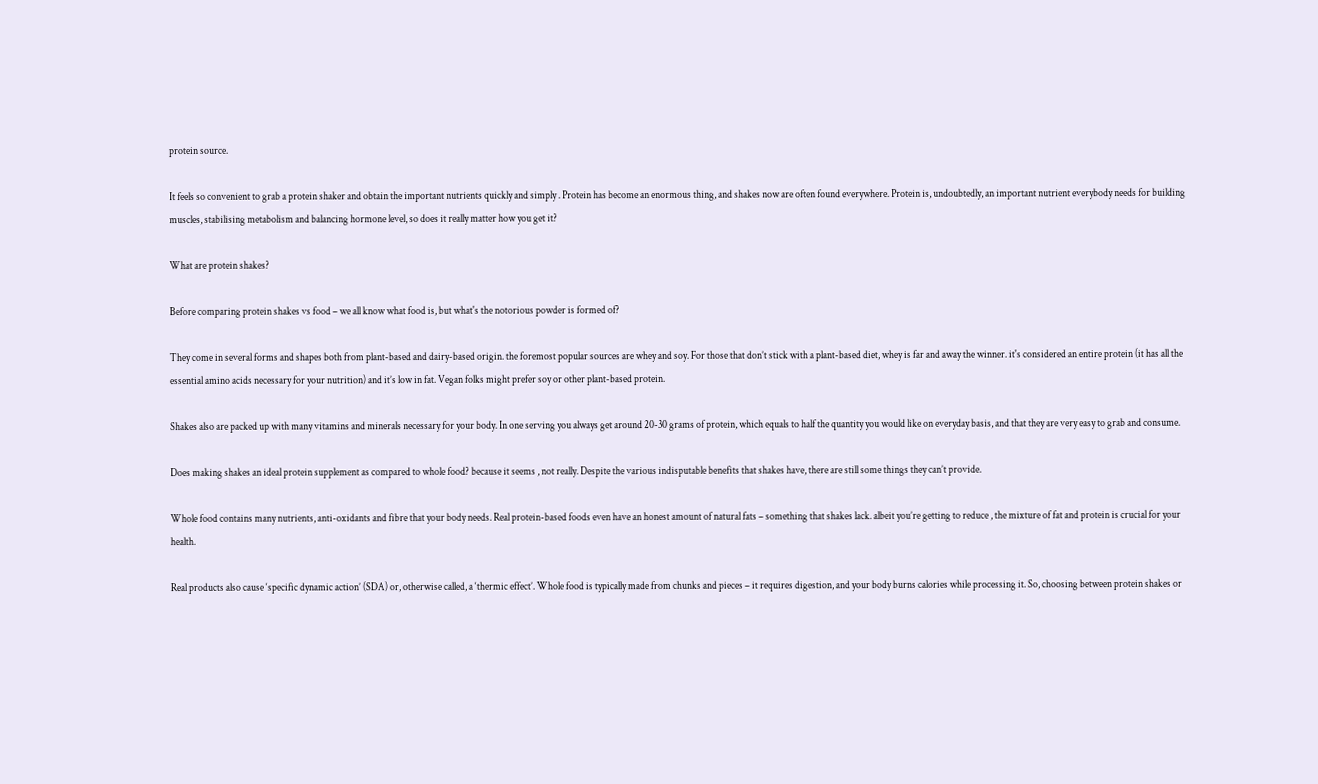protein source.

It feels so convenient to grab a protein shaker and obtain the important nutrients quickly and simply . Protein has become an enormous thing, and shakes now are often found everywhere. Protein is, undoubtedly, an important nutrient everybody needs for building muscles, stabilising metabolism and balancing hormone level, so does it really matter how you get it?

What are protein shakes?

Before comparing protein shakes vs food – we all know what food is, but what's the notorious powder is formed of?

They come in several forms and shapes both from plant-based and dairy-based origin. the foremost popular sources are whey and soy. For those that don’t stick with a plant-based diet, whey is far and away the winner. it's considered an entire protein (it has all the essential amino acids necessary for your nutrition) and it’s low in fat. Vegan folks might prefer soy or other plant-based protein.

Shakes also are packed up with many vitamins and minerals necessary for your body. In one serving you always get around 20-30 grams of protein, which equals to half the quantity you would like on everyday basis, and that they are very easy to grab and consume.

Does making shakes an ideal protein supplement as compared to whole food? because it seems , not really. Despite the various indisputable benefits that shakes have, there are still some things they can’t provide.

Whole food contains many nutrients, anti-oxidants and fibre that your body needs. Real protein-based foods even have an honest amount of natural fats – something that shakes lack. albeit you’re getting to reduce , the mixture of fat and protein is crucial for your health.

Real products also cause ‘specific dynamic action’ (SDA) or, otherwise called, a ‘thermic effect’. Whole food is typically made from chunks and pieces – it requires digestion, and your body burns calories while processing it. So, choosing between protein shakes or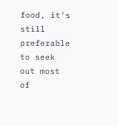food, it's still preferable to seek out most of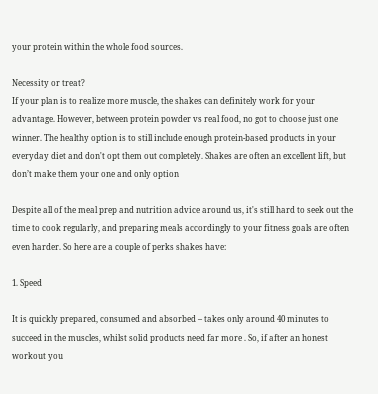your protein within the whole food sources.

Necessity or treat?
If your plan is to realize more muscle, the shakes can definitely work for your advantage. However, between protein powder vs real food, no got to choose just one winner. The healthy option is to still include enough protein-based products in your everyday diet and don't opt them out completely. Shakes are often an excellent lift, but don’t make them your one and only option

Despite all of the meal prep and nutrition advice around us, it's still hard to seek out the time to cook regularly, and preparing meals accordingly to your fitness goals are often even harder. So here are a couple of perks shakes have:

1. Speed

It is quickly prepared, consumed and absorbed – takes only around 40 minutes to succeed in the muscles, whilst solid products need far more . So, if after an honest workout you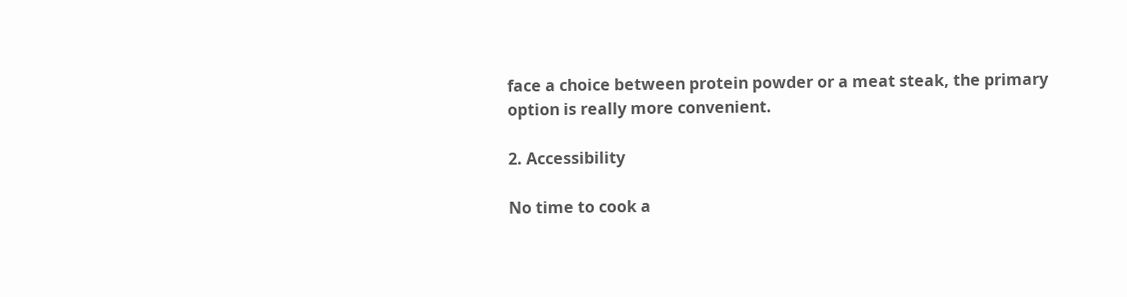face a choice between protein powder or a meat steak, the primary option is really more convenient.

2. Accessibility

No time to cook a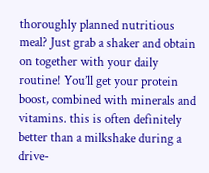thoroughly planned nutritious meal? Just grab a shaker and obtain on together with your daily routine! You’ll get your protein boost, combined with minerals and vitamins. this is often definitely better than a milkshake during a drive-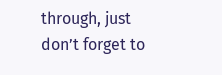through, just don’t forget to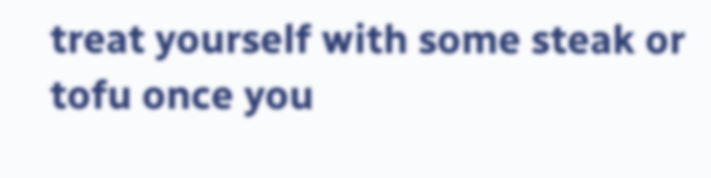treat yourself with some steak or tofu once you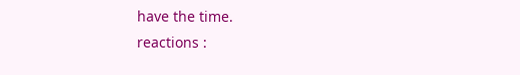have the time.
reactions :